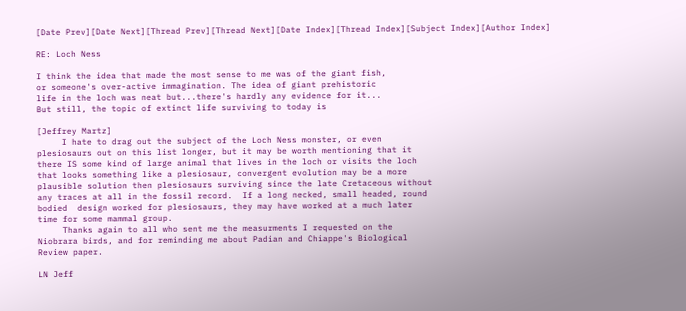[Date Prev][Date Next][Thread Prev][Thread Next][Date Index][Thread Index][Subject Index][Author Index]

RE: Loch Ness

I think the idea that made the most sense to me was of the giant fish,
or someone's over-active immagination. The idea of giant prehistoric
life in the loch was neat but...there's hardly any evidence for it...
But still, the topic of extinct life surviving to today is

[Jeffrey Martz]
     I hate to drag out the subject of the Loch Ness monster, or even
plesiosaurs out on this list longer, but it may be worth mentioning that it
there IS some kind of large animal that lives in the loch or visits the loch
that looks something like a plesiosaur, convergent evolution may be a more
plausible solution then plesiosaurs surviving since the late Cretaceous without
any traces at all in the fossil record.  If a long necked, small headed, round
bodied  design worked for plesiosaurs, they may have worked at a much later
time for some mammal group.
     Thanks again to all who sent me the measurments I requested on the
Niobrara birds, and for reminding me about Padian and Chiappe's Biological
Review paper.

LN Jeff